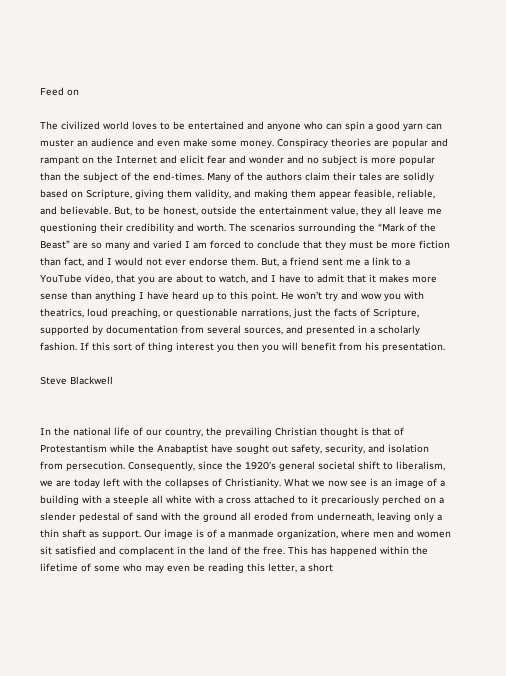Feed on

The civilized world loves to be entertained and anyone who can spin a good yarn can muster an audience and even make some money. Conspiracy theories are popular and rampant on the Internet and elicit fear and wonder and no subject is more popular than the subject of the end-times. Many of the authors claim their tales are solidly based on Scripture, giving them validity, and making them appear feasible, reliable, and believable. But, to be honest, outside the entertainment value, they all leave me questioning their credibility and worth. The scenarios surrounding the “Mark of the Beast” are so many and varied I am forced to conclude that they must be more fiction than fact, and I would not ever endorse them. But, a friend sent me a link to a YouTube video, that you are about to watch, and I have to admit that it makes more sense than anything I have heard up to this point. He won’t try and wow you with theatrics, loud preaching, or questionable narrations, just the facts of Scripture, supported by documentation from several sources, and presented in a scholarly fashion. If this sort of thing interest you then you will benefit from his presentation.

Steve Blackwell


In the national life of our country, the prevailing Christian thought is that of Protestantism while the Anabaptist have sought out safety, security, and isolation from persecution. Consequently, since the 1920’s general societal shift to liberalism, we are today left with the collapses of Christianity. What we now see is an image of a building with a steeple all white with a cross attached to it precariously perched on a slender pedestal of sand with the ground all eroded from underneath, leaving only a thin shaft as support. Our image is of a manmade organization, where men and women sit satisfied and complacent in the land of the free. This has happened within the lifetime of some who may even be reading this letter, a short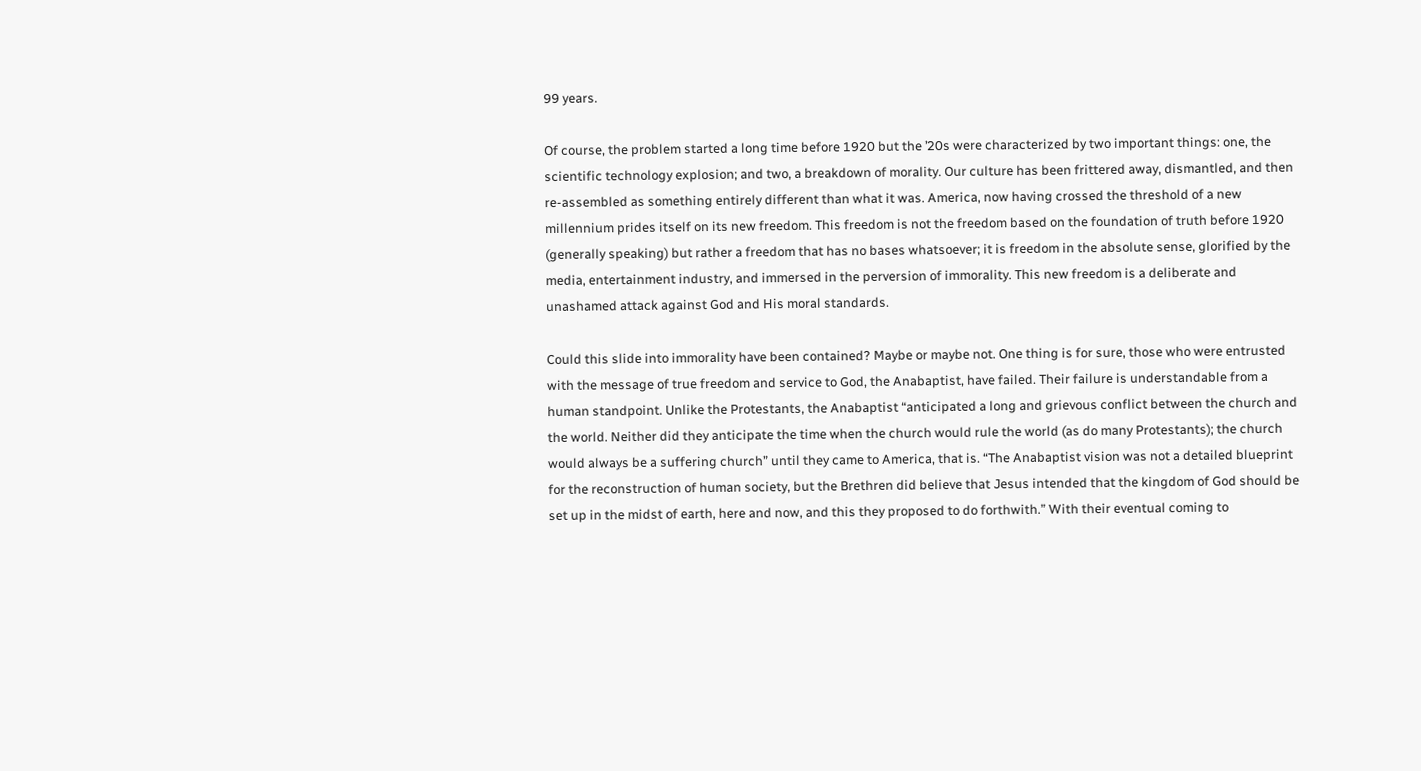99 years.

Of course, the problem started a long time before 1920 but the ’20s were characterized by two important things: one, the scientific technology explosion; and two, a breakdown of morality. Our culture has been frittered away, dismantled, and then re-assembled as something entirely different than what it was. America, now having crossed the threshold of a new millennium prides itself on its new freedom. This freedom is not the freedom based on the foundation of truth before 1920 (generally speaking) but rather a freedom that has no bases whatsoever; it is freedom in the absolute sense, glorified by the media, entertainment industry, and immersed in the perversion of immorality. This new freedom is a deliberate and unashamed attack against God and His moral standards.

Could this slide into immorality have been contained? Maybe or maybe not. One thing is for sure, those who were entrusted with the message of true freedom and service to God, the Anabaptist, have failed. Their failure is understandable from a human standpoint. Unlike the Protestants, the Anabaptist “anticipated a long and grievous conflict between the church and the world. Neither did they anticipate the time when the church would rule the world (as do many Protestants); the church would always be a suffering church” until they came to America, that is. “The Anabaptist vision was not a detailed blueprint for the reconstruction of human society, but the Brethren did believe that Jesus intended that the kingdom of God should be set up in the midst of earth, here and now, and this they proposed to do forthwith.” With their eventual coming to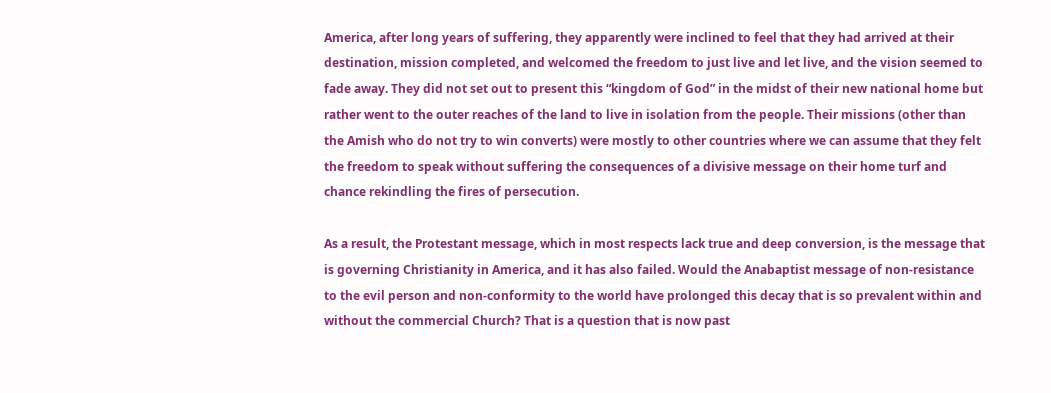America, after long years of suffering, they apparently were inclined to feel that they had arrived at their destination, mission completed, and welcomed the freedom to just live and let live, and the vision seemed to fade away. They did not set out to present this “kingdom of God” in the midst of their new national home but rather went to the outer reaches of the land to live in isolation from the people. Their missions (other than the Amish who do not try to win converts) were mostly to other countries where we can assume that they felt the freedom to speak without suffering the consequences of a divisive message on their home turf and chance rekindling the fires of persecution.

As a result, the Protestant message, which in most respects lack true and deep conversion, is the message that is governing Christianity in America, and it has also failed. Would the Anabaptist message of non-resistance to the evil person and non-conformity to the world have prolonged this decay that is so prevalent within and without the commercial Church? That is a question that is now past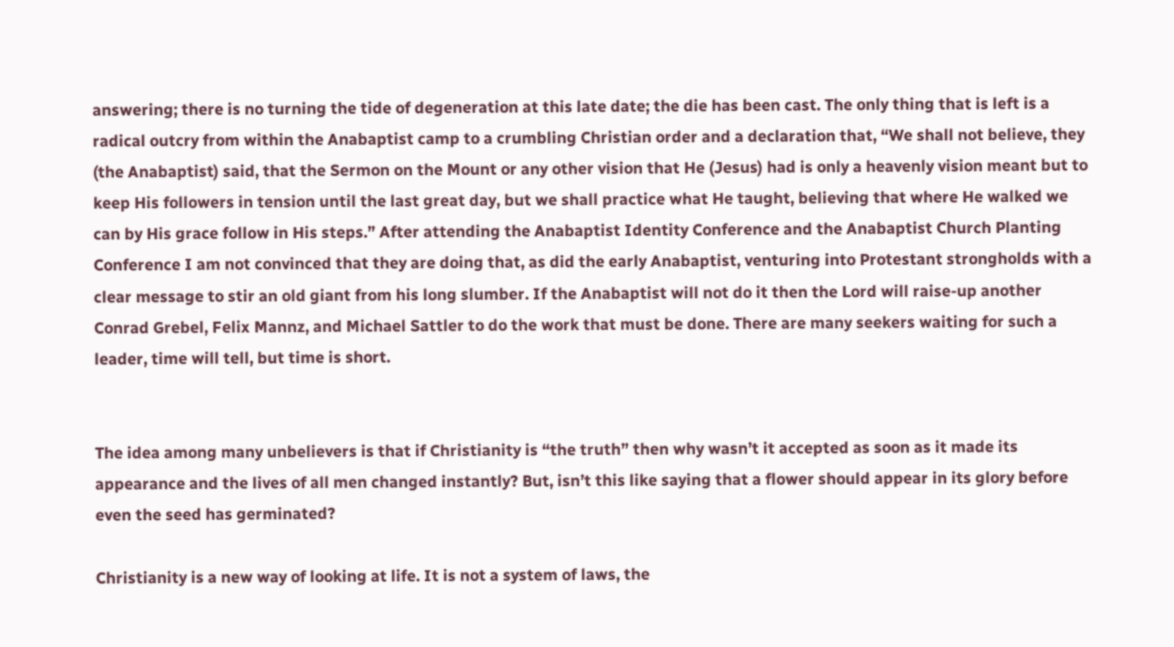answering; there is no turning the tide of degeneration at this late date; the die has been cast. The only thing that is left is a radical outcry from within the Anabaptist camp to a crumbling Christian order and a declaration that, “We shall not believe, they (the Anabaptist) said, that the Sermon on the Mount or any other vision that He (Jesus) had is only a heavenly vision meant but to keep His followers in tension until the last great day, but we shall practice what He taught, believing that where He walked we can by His grace follow in His steps.” After attending the Anabaptist Identity Conference and the Anabaptist Church Planting Conference I am not convinced that they are doing that, as did the early Anabaptist, venturing into Protestant strongholds with a clear message to stir an old giant from his long slumber. If the Anabaptist will not do it then the Lord will raise-up another Conrad Grebel, Felix Mannz, and Michael Sattler to do the work that must be done. There are many seekers waiting for such a leader, time will tell, but time is short.


The idea among many unbelievers is that if Christianity is “the truth” then why wasn’t it accepted as soon as it made its appearance and the lives of all men changed instantly? But, isn’t this like saying that a flower should appear in its glory before even the seed has germinated?

Christianity is a new way of looking at life. It is not a system of laws, the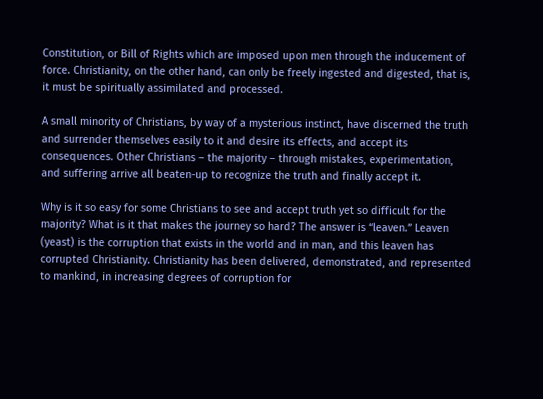Constitution, or Bill of Rights which are imposed upon men through the inducement of force. Christianity, on the other hand, can only be freely ingested and digested, that is, it must be spiritually assimilated and processed.

A small minority of Christians, by way of a mysterious instinct, have discerned the truth and surrender themselves easily to it and desire its effects, and accept its consequences. Other Christians – the majority – through mistakes, experimentation, and suffering arrive all beaten-up to recognize the truth and finally accept it.

Why is it so easy for some Christians to see and accept truth yet so difficult for the majority? What is it that makes the journey so hard? The answer is “leaven.” Leaven (yeast) is the corruption that exists in the world and in man, and this leaven has corrupted Christianity. Christianity has been delivered, demonstrated, and represented to mankind, in increasing degrees of corruption for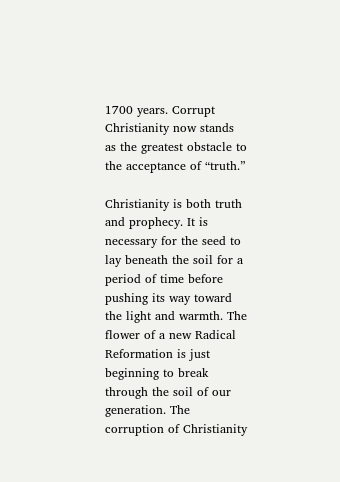1700 years. Corrupt Christianity now stands as the greatest obstacle to the acceptance of “truth.”

Christianity is both truth and prophecy. It is necessary for the seed to lay beneath the soil for a period of time before pushing its way toward the light and warmth. The flower of a new Radical Reformation is just beginning to break through the soil of our generation. The corruption of Christianity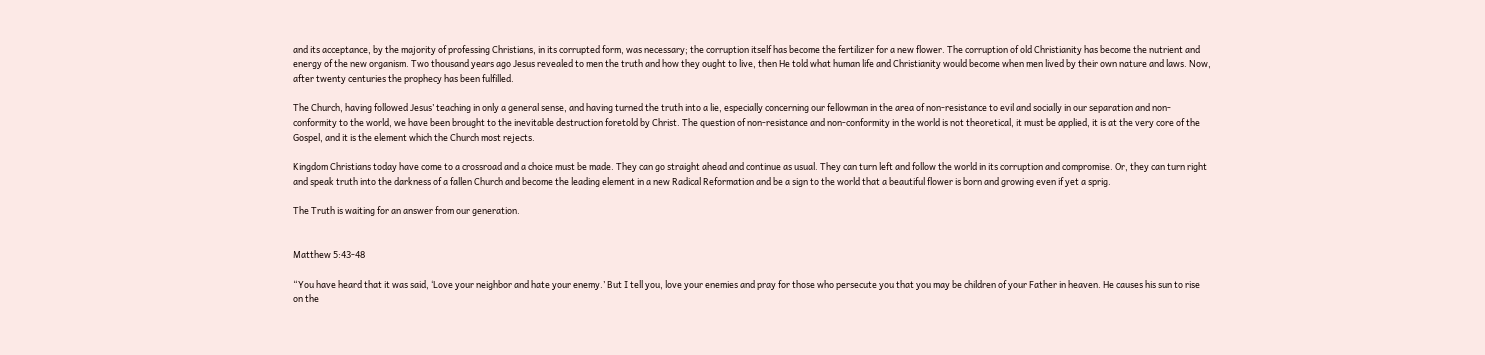and its acceptance, by the majority of professing Christians, in its corrupted form, was necessary; the corruption itself has become the fertilizer for a new flower. The corruption of old Christianity has become the nutrient and energy of the new organism. Two thousand years ago Jesus revealed to men the truth and how they ought to live, then He told what human life and Christianity would become when men lived by their own nature and laws. Now, after twenty centuries the prophecy has been fulfilled.

The Church, having followed Jesus’ teaching in only a general sense, and having turned the truth into a lie, especially concerning our fellowman in the area of non-resistance to evil and socially in our separation and non-conformity to the world, we have been brought to the inevitable destruction foretold by Christ. The question of non-resistance and non-conformity in the world is not theoretical, it must be applied, it is at the very core of the Gospel, and it is the element which the Church most rejects.

Kingdom Christians today have come to a crossroad and a choice must be made. They can go straight ahead and continue as usual. They can turn left and follow the world in its corruption and compromise. Or, they can turn right and speak truth into the darkness of a fallen Church and become the leading element in a new Radical Reformation and be a sign to the world that a beautiful flower is born and growing even if yet a sprig.

The Truth is waiting for an answer from our generation.


Matthew 5:43-48

“You have heard that it was said, ‘Love your neighbor and hate your enemy.’ But I tell you, love your enemies and pray for those who persecute you that you may be children of your Father in heaven. He causes his sun to rise on the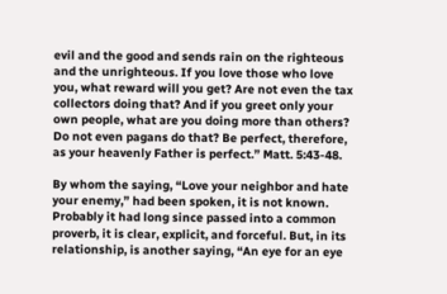evil and the good and sends rain on the righteous and the unrighteous. If you love those who love you, what reward will you get? Are not even the tax collectors doing that? And if you greet only your own people, what are you doing more than others? Do not even pagans do that? Be perfect, therefore, as your heavenly Father is perfect.” Matt. 5:43-48.

By whom the saying, “Love your neighbor and hate your enemy,” had been spoken, it is not known. Probably it had long since passed into a common proverb, it is clear, explicit, and forceful. But, in its relationship, is another saying, “An eye for an eye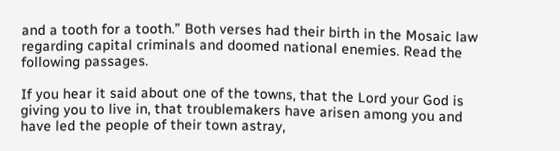and a tooth for a tooth.” Both verses had their birth in the Mosaic law regarding capital criminals and doomed national enemies. Read the following passages.

If you hear it said about one of the towns, that the Lord your God is giving you to live in, that troublemakers have arisen among you and have led the people of their town astray,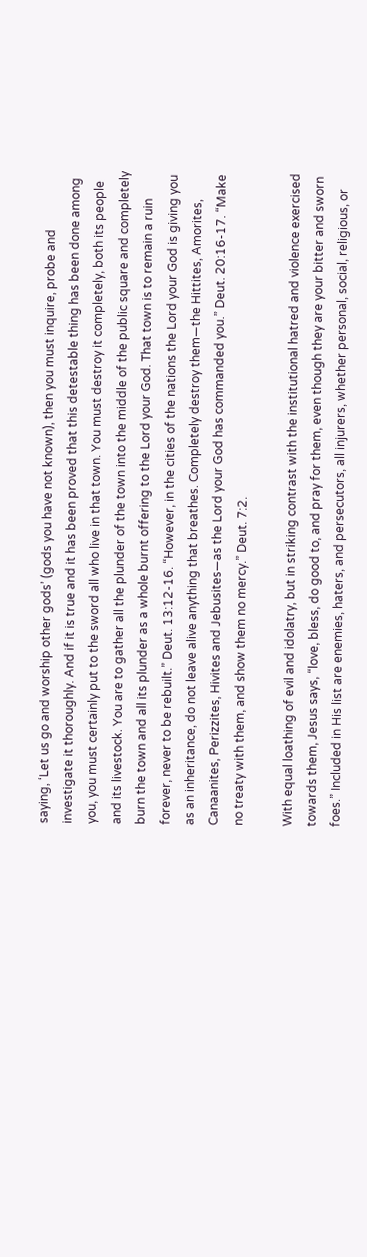saying, ‘Let us go and worship other gods’ (gods you have not known), then you must inquire, probe and investigate it thoroughly. And if it is true and it has been proved that this detestable thing has been done among you, you must certainly put to the sword all who live in that town. You must destroy it completely, both its people and its livestock. You are to gather all the plunder of the town into the middle of the public square and completely burn the town and all its plunder as a whole burnt offering to the Lord your God. That town is to remain a ruin forever, never to be rebuilt.” Deut. 13:12-16. “However, in the cities of the nations the Lord your God is giving you as an inheritance, do not leave alive anything that breathes. Completely destroy them—the Hittites, Amorites, Canaanites, Perizzites, Hivites and Jebusites—as the Lord your God has commanded you.” Deut. 20:16-17. “Make no treaty with them, and show them no mercy.” Deut. 7:2.

With equal loathing of evil and idolatry, but in striking contrast with the institutional hatred and violence exercised towards them, Jesus says, “love, bless, do good to, and pray for them, even though they are your bitter and sworn foes.” Included in His list are enemies, haters, and persecutors, all injurers, whether personal, social, religious, or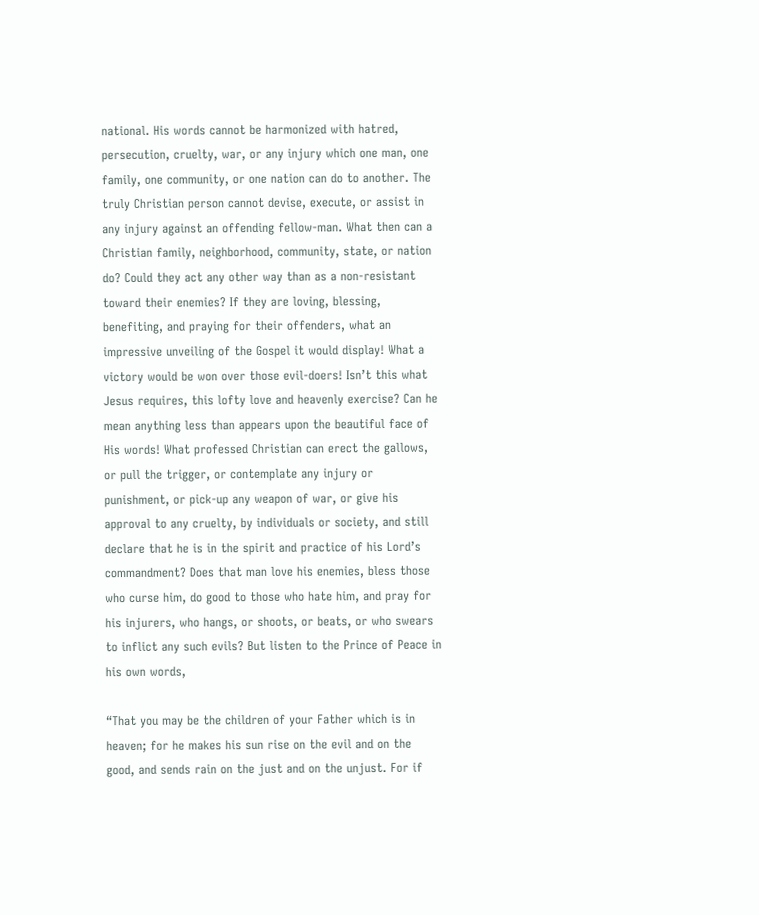national. His words cannot be harmonized with hatred, persecution, cruelty, war, or any injury which one man, one family, one community, or one nation can do to another. The truly Christian person cannot devise, execute, or assist in any injury against an offending fellow-man. What then can a Christian family, neighborhood, community, state, or nation do? Could they act any other way than as a non-resistant toward their enemies? If they are loving, blessing, benefiting, and praying for their offenders, what an impressive unveiling of the Gospel it would display! What a victory would be won over those evil-doers! Isn’t this what Jesus requires, this lofty love and heavenly exercise? Can he mean anything less than appears upon the beautiful face of His words! What professed Christian can erect the gallows, or pull the trigger, or contemplate any injury or punishment, or pick-up any weapon of war, or give his approval to any cruelty, by individuals or society, and still declare that he is in the spirit and practice of his Lord’s commandment? Does that man love his enemies, bless those who curse him, do good to those who hate him, and pray for his injurers, who hangs, or shoots, or beats, or who swears to inflict any such evils? But listen to the Prince of Peace in his own words,

“That you may be the children of your Father which is in heaven; for he makes his sun rise on the evil and on the good, and sends rain on the just and on the unjust. For if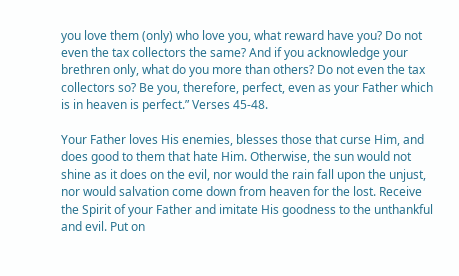you love them (only) who love you, what reward have you? Do not even the tax collectors the same? And if you acknowledge your brethren only, what do you more than others? Do not even the tax collectors so? Be you, therefore, perfect, even as your Father which is in heaven is perfect.” Verses 45-48.

Your Father loves His enemies, blesses those that curse Him, and does good to them that hate Him. Otherwise, the sun would not shine as it does on the evil, nor would the rain fall upon the unjust, nor would salvation come down from heaven for the lost. Receive the Spirit of your Father and imitate His goodness to the unthankful and evil. Put on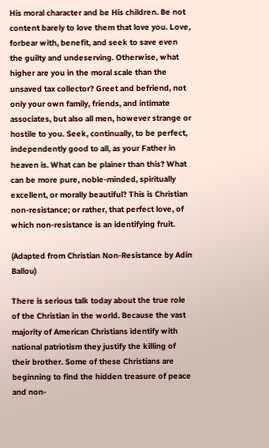His moral character and be His children. Be not content barely to love them that love you. Love, forbear with, benefit, and seek to save even the guilty and undeserving. Otherwise, what higher are you in the moral scale than the unsaved tax collector? Greet and befriend, not only your own family, friends, and intimate associates, but also all men, however strange or hostile to you. Seek, continually, to be perfect, independently good to all, as your Father in heaven is. What can be plainer than this? What can be more pure, noble-minded, spiritually excellent, or morally beautiful? This is Christian non-resistance; or rather, that perfect love, of which non-resistance is an identifying fruit.

(Adapted from Christian Non-Resistance by Adin Ballou)

There is serious talk today about the true role of the Christian in the world. Because the vast majority of American Christians identify with national patriotism they justify the killing of their brother. Some of these Christians are beginning to find the hidden treasure of peace and non-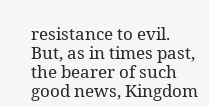resistance to evil. But, as in times past, the bearer of such good news, Kingdom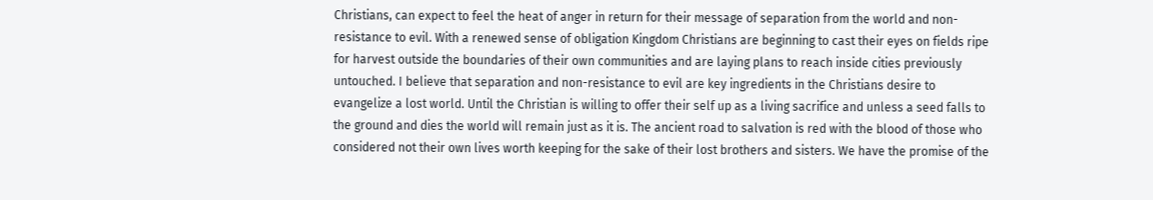Christians, can expect to feel the heat of anger in return for their message of separation from the world and non-resistance to evil. With a renewed sense of obligation Kingdom Christians are beginning to cast their eyes on fields ripe for harvest outside the boundaries of their own communities and are laying plans to reach inside cities previously untouched. I believe that separation and non-resistance to evil are key ingredients in the Christians desire to evangelize a lost world. Until the Christian is willing to offer their self up as a living sacrifice and unless a seed falls to the ground and dies the world will remain just as it is. The ancient road to salvation is red with the blood of those who considered not their own lives worth keeping for the sake of their lost brothers and sisters. We have the promise of the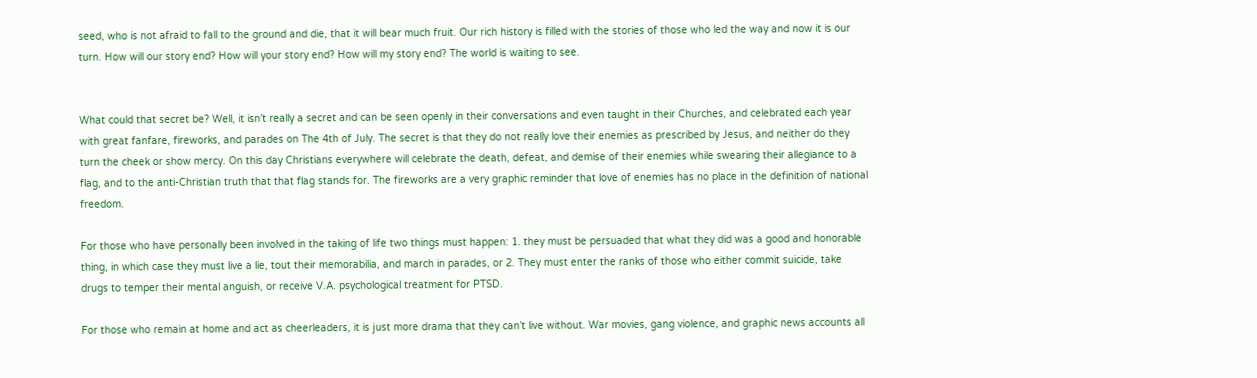seed, who is not afraid to fall to the ground and die, that it will bear much fruit. Our rich history is filled with the stories of those who led the way and now it is our turn. How will our story end? How will your story end? How will my story end? The world is waiting to see.


What could that secret be? Well, it isn’t really a secret and can be seen openly in their conversations and even taught in their Churches, and celebrated each year with great fanfare, fireworks, and parades on The 4th of July. The secret is that they do not really love their enemies as prescribed by Jesus, and neither do they turn the cheek or show mercy. On this day Christians everywhere will celebrate the death, defeat, and demise of their enemies while swearing their allegiance to a flag, and to the anti-Christian truth that that flag stands for. The fireworks are a very graphic reminder that love of enemies has no place in the definition of national freedom.

For those who have personally been involved in the taking of life two things must happen: 1. they must be persuaded that what they did was a good and honorable thing, in which case they must live a lie, tout their memorabilia, and march in parades, or 2. They must enter the ranks of those who either commit suicide, take drugs to temper their mental anguish, or receive V.A. psychological treatment for PTSD.

For those who remain at home and act as cheerleaders, it is just more drama that they can’t live without. War movies, gang violence, and graphic news accounts all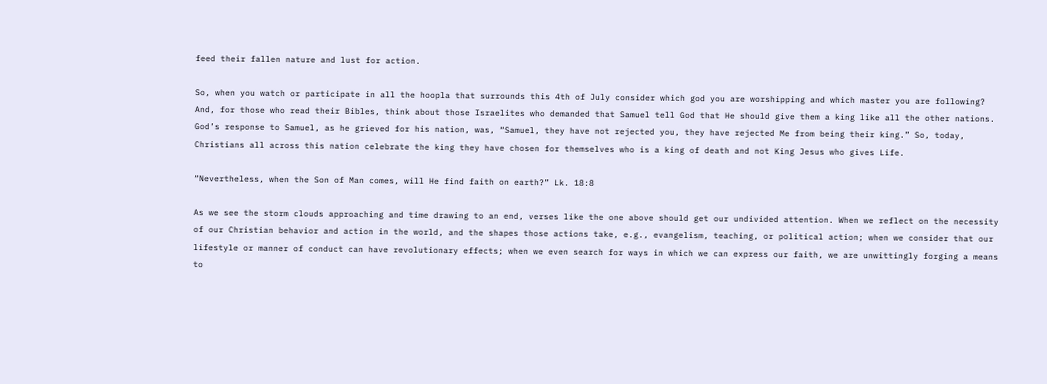feed their fallen nature and lust for action.

So, when you watch or participate in all the hoopla that surrounds this 4th of July consider which god you are worshipping and which master you are following? And, for those who read their Bibles, think about those Israelites who demanded that Samuel tell God that He should give them a king like all the other nations. God’s response to Samuel, as he grieved for his nation, was, “Samuel, they have not rejected you, they have rejected Me from being their king.” So, today, Christians all across this nation celebrate the king they have chosen for themselves who is a king of death and not King Jesus who gives Life.

“Nevertheless, when the Son of Man comes, will He find faith on earth?” Lk. 18:8

As we see the storm clouds approaching and time drawing to an end, verses like the one above should get our undivided attention. When we reflect on the necessity of our Christian behavior and action in the world, and the shapes those actions take, e.g., evangelism, teaching, or political action; when we consider that our lifestyle or manner of conduct can have revolutionary effects; when we even search for ways in which we can express our faith, we are unwittingly forging a means to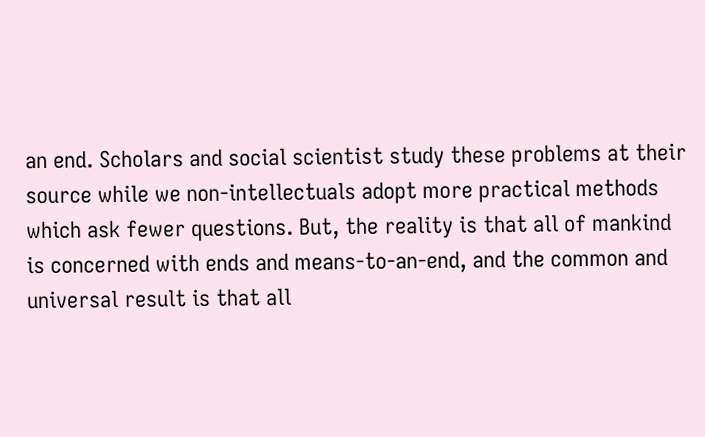an end. Scholars and social scientist study these problems at their source while we non-intellectuals adopt more practical methods which ask fewer questions. But, the reality is that all of mankind is concerned with ends and means-to-an-end, and the common and universal result is that all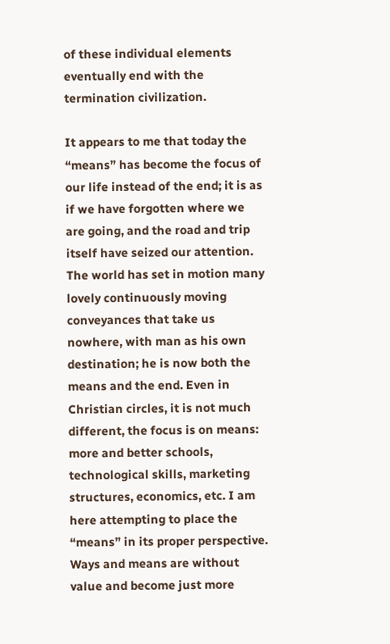of these individual elements eventually end with the termination civilization.

It appears to me that today the “means” has become the focus of our life instead of the end; it is as if we have forgotten where we are going, and the road and trip itself have seized our attention. The world has set in motion many lovely continuously moving conveyances that take us nowhere, with man as his own destination; he is now both the means and the end. Even in Christian circles, it is not much different, the focus is on means: more and better schools, technological skills, marketing structures, economics, etc. I am here attempting to place the “means” in its proper perspective. Ways and means are without value and become just more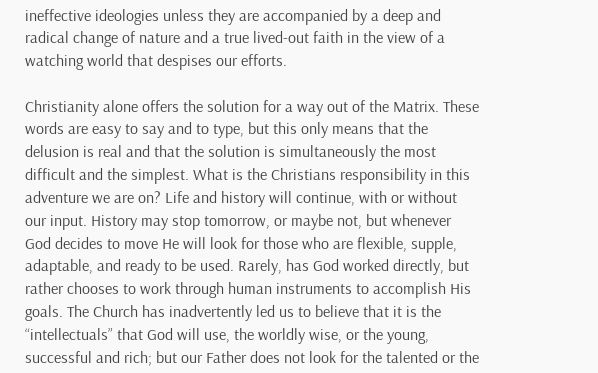ineffective ideologies unless they are accompanied by a deep and radical change of nature and a true lived-out faith in the view of a watching world that despises our efforts.

Christianity alone offers the solution for a way out of the Matrix. These words are easy to say and to type, but this only means that the delusion is real and that the solution is simultaneously the most difficult and the simplest. What is the Christians responsibility in this adventure we are on? Life and history will continue, with or without our input. History may stop tomorrow, or maybe not, but whenever God decides to move He will look for those who are flexible, supple, adaptable, and ready to be used. Rarely, has God worked directly, but rather chooses to work through human instruments to accomplish His goals. The Church has inadvertently led us to believe that it is the “intellectuals” that God will use, the worldly wise, or the young, successful and rich; but our Father does not look for the talented or the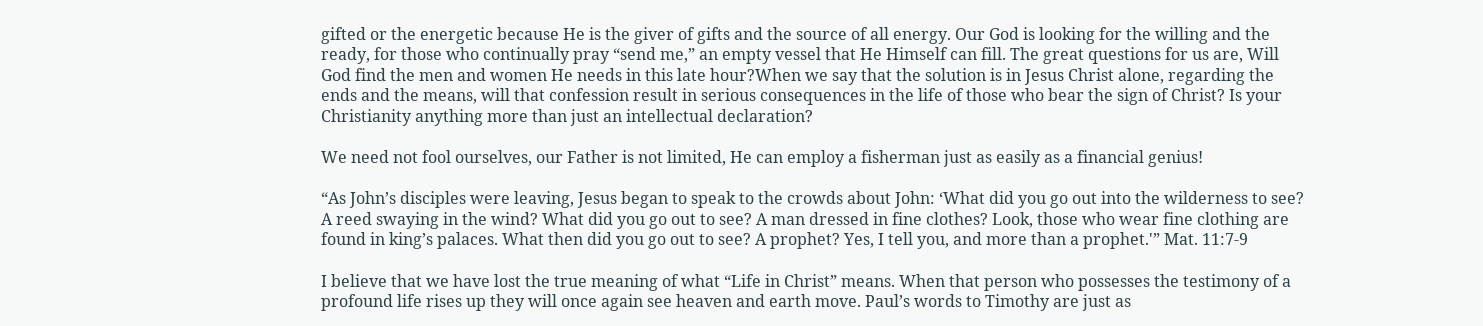gifted or the energetic because He is the giver of gifts and the source of all energy. Our God is looking for the willing and the ready, for those who continually pray “send me,” an empty vessel that He Himself can fill. The great questions for us are, Will God find the men and women He needs in this late hour?When we say that the solution is in Jesus Christ alone, regarding the ends and the means, will that confession result in serious consequences in the life of those who bear the sign of Christ? Is your Christianity anything more than just an intellectual declaration?

We need not fool ourselves, our Father is not limited, He can employ a fisherman just as easily as a financial genius!

“As John’s disciples were leaving, Jesus began to speak to the crowds about John: ‘What did you go out into the wilderness to see? A reed swaying in the wind? What did you go out to see? A man dressed in fine clothes? Look, those who wear fine clothing are found in king’s palaces. What then did you go out to see? A prophet? Yes, I tell you, and more than a prophet.'” Mat. 11:7-9

I believe that we have lost the true meaning of what “Life in Christ” means. When that person who possesses the testimony of a profound life rises up they will once again see heaven and earth move. Paul’s words to Timothy are just as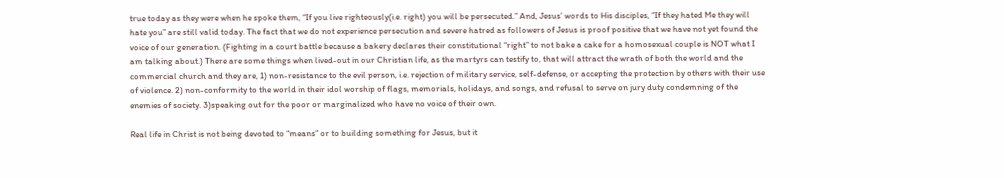true today as they were when he spoke them, “If you live righteously(i.e. right) you will be persecuted.” And, Jesus’ words to His disciples, “If they hated Me they will hate you” are still valid today. The fact that we do not experience persecution and severe hatred as followers of Jesus is proof positive that we have not yet found the voice of our generation. (Fighting in a court battle because a bakery declares their constitutional “right” to not bake a cake for a homosexual couple is NOT what I am talking about.) There are some things when lived-out in our Christian life, as the martyrs can testify to, that will attract the wrath of both the world and the commercial church and they are, 1) non-resistance to the evil person, i.e. rejection of military service, self-defense, or accepting the protection by others with their use of violence. 2) non-conformity to the world in their idol worship of flags, memorials, holidays, and songs, and refusal to serve on jury duty condemning of the enemies of society. 3)speaking out for the poor or marginalized who have no voice of their own.

Real life in Christ is not being devoted to “means” or to building something for Jesus, but it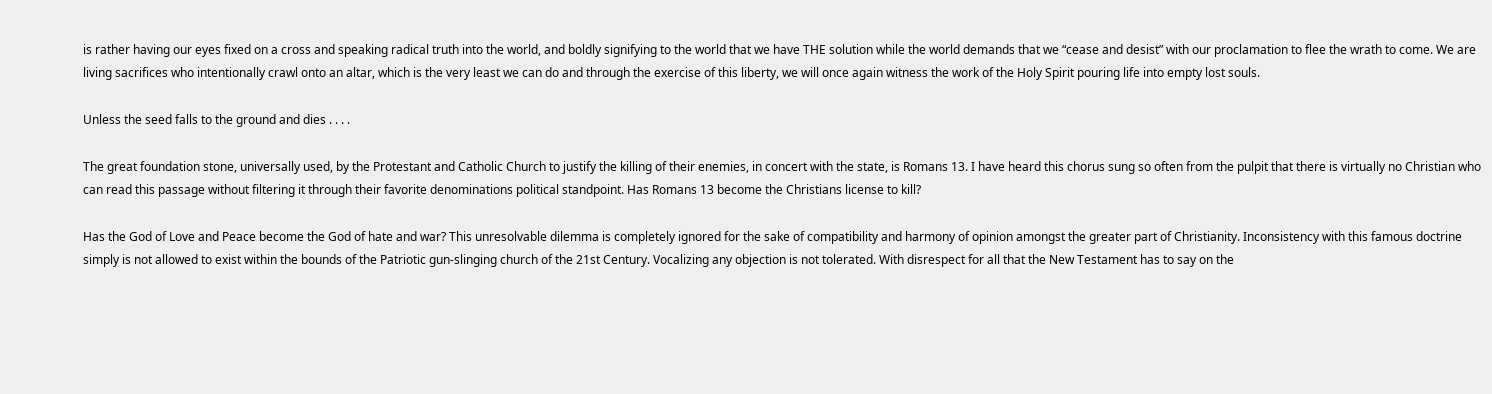is rather having our eyes fixed on a cross and speaking radical truth into the world, and boldly signifying to the world that we have THE solution while the world demands that we “cease and desist” with our proclamation to flee the wrath to come. We are living sacrifices who intentionally crawl onto an altar, which is the very least we can do and through the exercise of this liberty, we will once again witness the work of the Holy Spirit pouring life into empty lost souls.

Unless the seed falls to the ground and dies . . . .

The great foundation stone, universally used, by the Protestant and Catholic Church to justify the killing of their enemies, in concert with the state, is Romans 13. I have heard this chorus sung so often from the pulpit that there is virtually no Christian who can read this passage without filtering it through their favorite denominations political standpoint. Has Romans 13 become the Christians license to kill?

Has the God of Love and Peace become the God of hate and war? This unresolvable dilemma is completely ignored for the sake of compatibility and harmony of opinion amongst the greater part of Christianity. Inconsistency with this famous doctrine simply is not allowed to exist within the bounds of the Patriotic gun-slinging church of the 21st Century. Vocalizing any objection is not tolerated. With disrespect for all that the New Testament has to say on the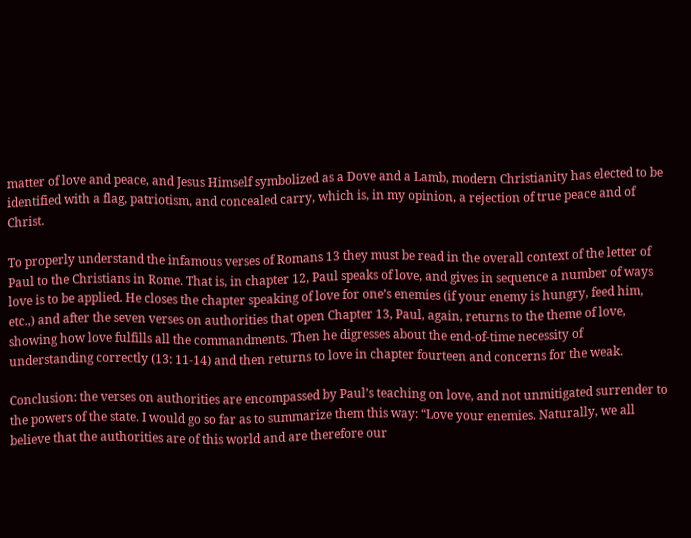matter of love and peace, and Jesus Himself symbolized as a Dove and a Lamb, modern Christianity has elected to be identified with a flag, patriotism, and concealed carry, which is, in my opinion, a rejection of true peace and of Christ.

To properly understand the infamous verses of Romans 13 they must be read in the overall context of the letter of Paul to the Christians in Rome. That is, in chapter 12, Paul speaks of love, and gives in sequence a number of ways love is to be applied. He closes the chapter speaking of love for one’s enemies (if your enemy is hungry, feed him, etc.,) and after the seven verses on authorities that open Chapter 13, Paul, again, returns to the theme of love, showing how love fulfills all the commandments. Then he digresses about the end-of-time necessity of understanding correctly (13: 11-14) and then returns to love in chapter fourteen and concerns for the weak.

Conclusion: the verses on authorities are encompassed by Paul’s teaching on love, and not unmitigated surrender to the powers of the state. I would go so far as to summarize them this way: “Love your enemies. Naturally, we all believe that the authorities are of this world and are therefore our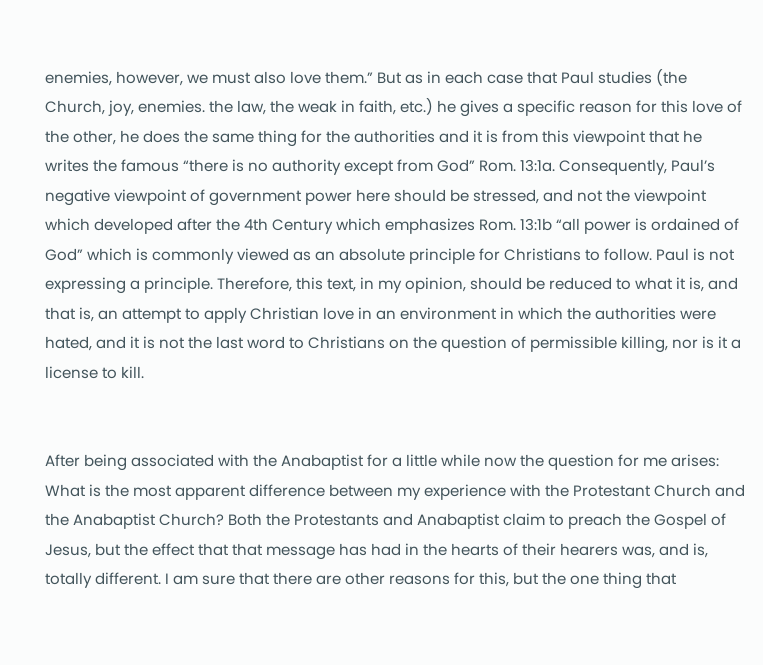enemies, however, we must also love them.” But as in each case that Paul studies (the Church, joy, enemies. the law, the weak in faith, etc.) he gives a specific reason for this love of the other, he does the same thing for the authorities and it is from this viewpoint that he writes the famous “there is no authority except from God” Rom. 13:1a. Consequently, Paul’s negative viewpoint of government power here should be stressed, and not the viewpoint which developed after the 4th Century which emphasizes Rom. 13:1b “all power is ordained of God” which is commonly viewed as an absolute principle for Christians to follow. Paul is not expressing a principle. Therefore, this text, in my opinion, should be reduced to what it is, and that is, an attempt to apply Christian love in an environment in which the authorities were hated, and it is not the last word to Christians on the question of permissible killing, nor is it a license to kill.


After being associated with the Anabaptist for a little while now the question for me arises: What is the most apparent difference between my experience with the Protestant Church and the Anabaptist Church? Both the Protestants and Anabaptist claim to preach the Gospel of Jesus, but the effect that that message has had in the hearts of their hearers was, and is, totally different. I am sure that there are other reasons for this, but the one thing that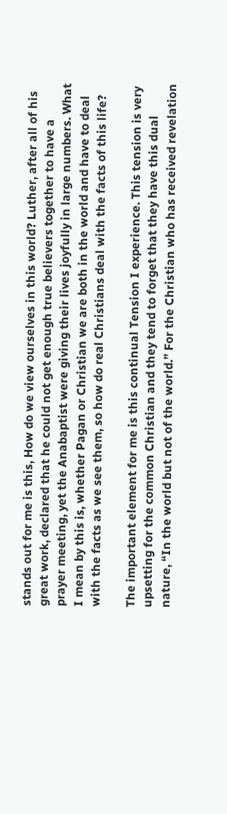stands out for me is this, How do we view ourselves in this world? Luther, after all of his great work, declared that he could not get enough true believers together to have a prayer meeting, yet the Anabaptist were giving their lives joyfully in large numbers. What I mean by this is, whether Pagan or Christian we are both in the world and have to deal with the facts as we see them, so how do real Christians deal with the facts of this life?

The important element for me is this continual Tension I experience. This tension is very upsetting for the common Christian and they tend to forget that they have this dual nature, “In the world but not of the world.” For the Christian who has received revelation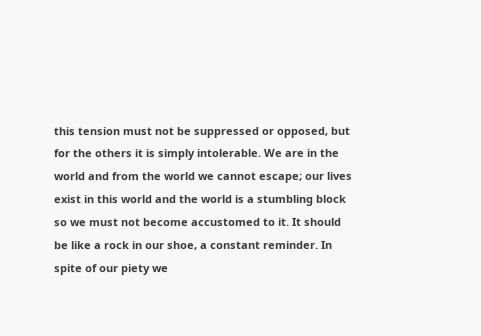this tension must not be suppressed or opposed, but for the others it is simply intolerable. We are in the world and from the world we cannot escape; our lives exist in this world and the world is a stumbling block so we must not become accustomed to it. It should be like a rock in our shoe, a constant reminder. In spite of our piety we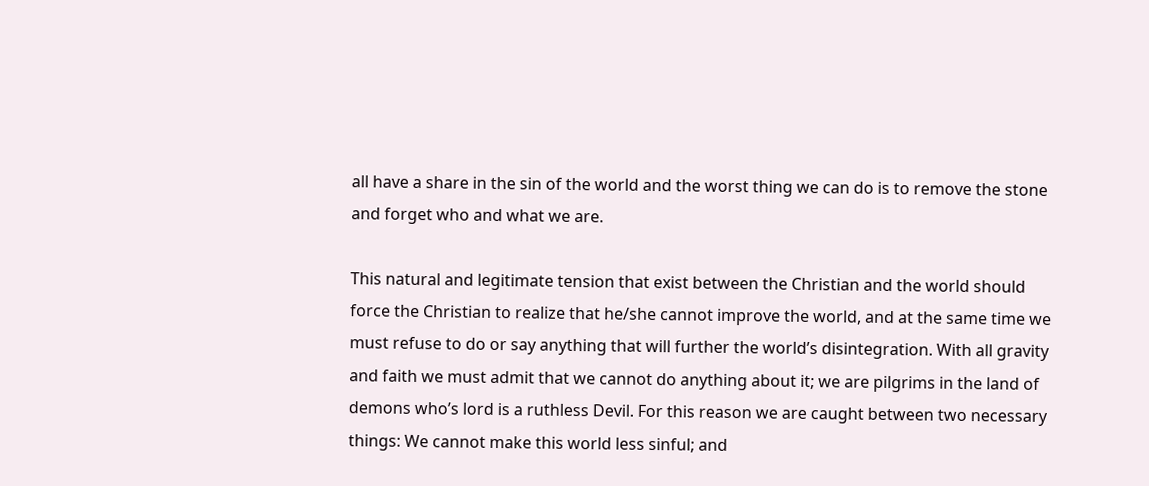all have a share in the sin of the world and the worst thing we can do is to remove the stone and forget who and what we are.

This natural and legitimate tension that exist between the Christian and the world should force the Christian to realize that he/she cannot improve the world, and at the same time we must refuse to do or say anything that will further the world’s disintegration. With all gravity and faith we must admit that we cannot do anything about it; we are pilgrims in the land of demons who’s lord is a ruthless Devil. For this reason we are caught between two necessary things: We cannot make this world less sinful; and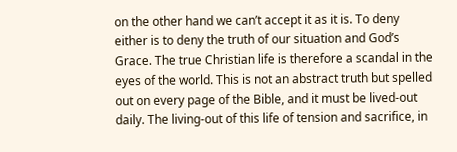on the other hand we can’t accept it as it is. To deny either is to deny the truth of our situation and God’s Grace. The true Christian life is therefore a scandal in the eyes of the world. This is not an abstract truth but spelled out on every page of the Bible, and it must be lived-out daily. The living-out of this life of tension and sacrifice, in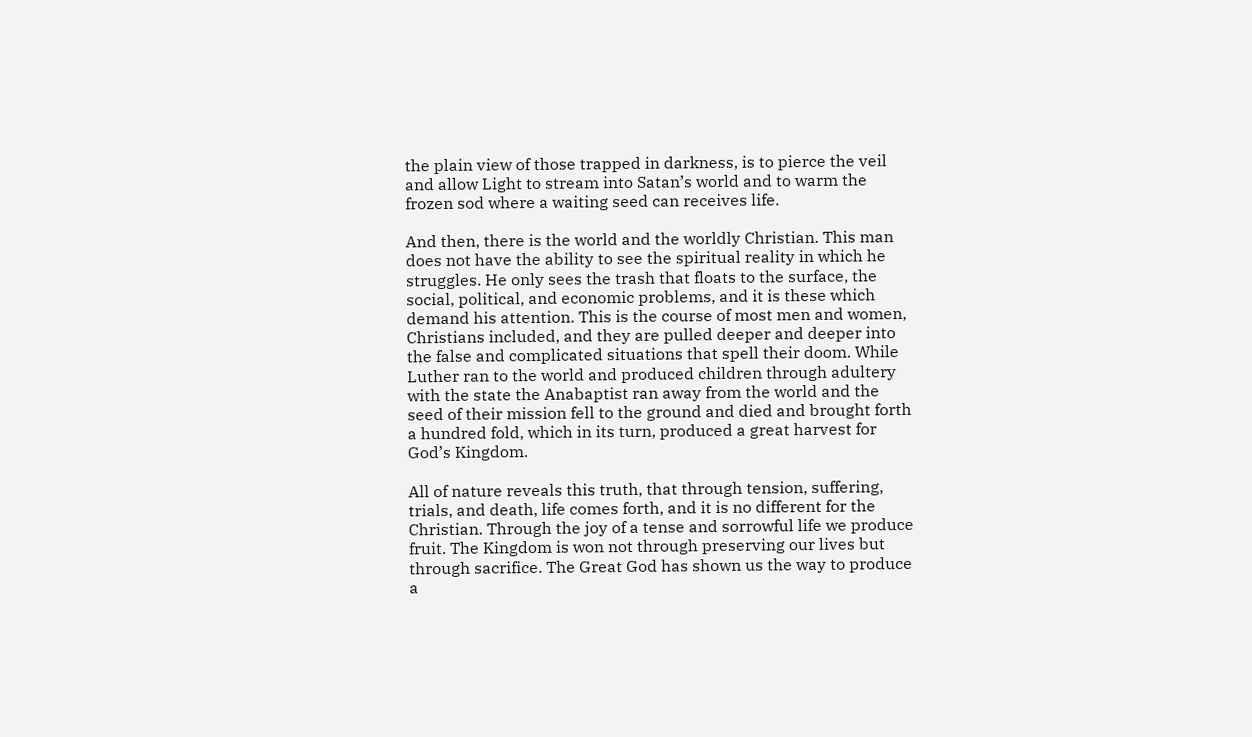the plain view of those trapped in darkness, is to pierce the veil and allow Light to stream into Satan’s world and to warm the frozen sod where a waiting seed can receives life.

And then, there is the world and the worldly Christian. This man does not have the ability to see the spiritual reality in which he struggles. He only sees the trash that floats to the surface, the social, political, and economic problems, and it is these which demand his attention. This is the course of most men and women, Christians included, and they are pulled deeper and deeper into the false and complicated situations that spell their doom. While Luther ran to the world and produced children through adultery with the state the Anabaptist ran away from the world and the seed of their mission fell to the ground and died and brought forth a hundred fold, which in its turn, produced a great harvest for God’s Kingdom.

All of nature reveals this truth, that through tension, suffering, trials, and death, life comes forth, and it is no different for the Christian. Through the joy of a tense and sorrowful life we produce fruit. The Kingdom is won not through preserving our lives but through sacrifice. The Great God has shown us the way to produce a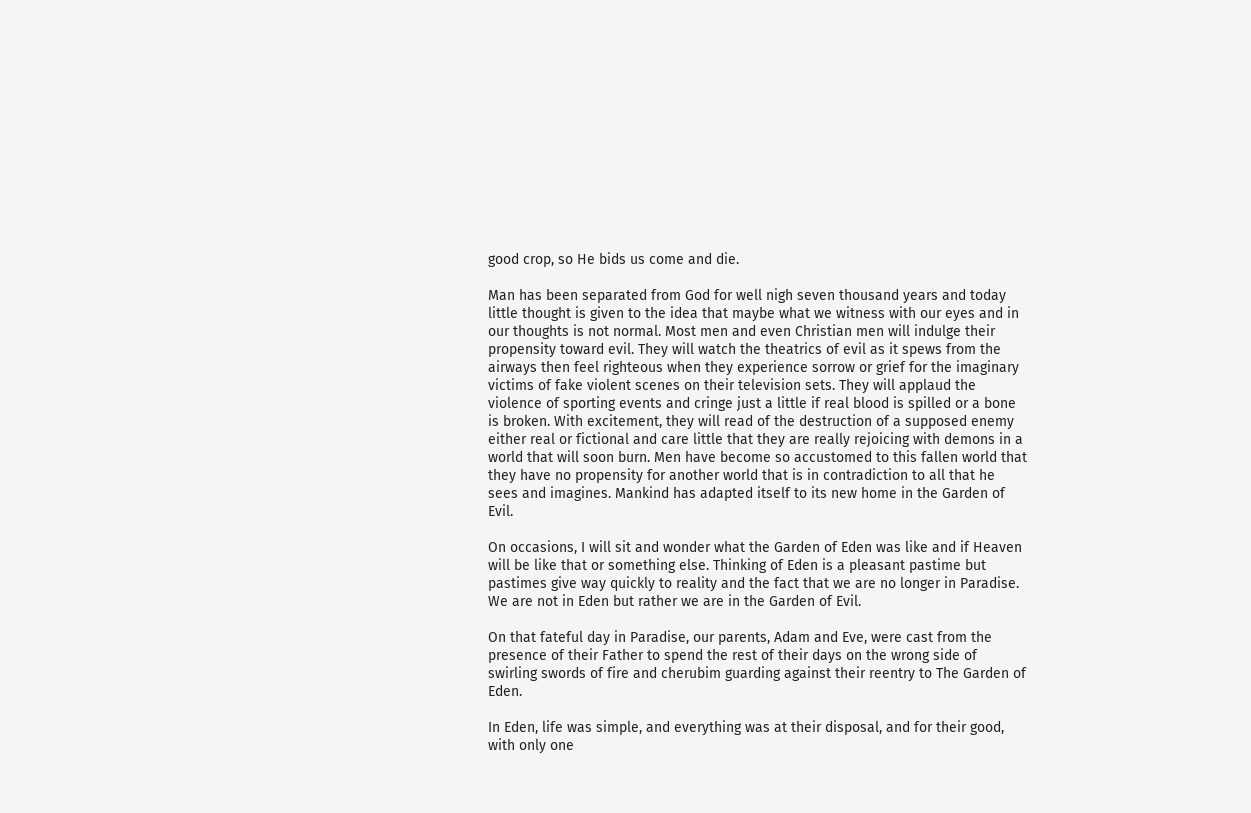good crop, so He bids us come and die.

Man has been separated from God for well nigh seven thousand years and today little thought is given to the idea that maybe what we witness with our eyes and in our thoughts is not normal. Most men and even Christian men will indulge their propensity toward evil. They will watch the theatrics of evil as it spews from the airways then feel righteous when they experience sorrow or grief for the imaginary victims of fake violent scenes on their television sets. They will applaud the violence of sporting events and cringe just a little if real blood is spilled or a bone is broken. With excitement, they will read of the destruction of a supposed enemy either real or fictional and care little that they are really rejoicing with demons in a world that will soon burn. Men have become so accustomed to this fallen world that they have no propensity for another world that is in contradiction to all that he sees and imagines. Mankind has adapted itself to its new home in the Garden of Evil.

On occasions, I will sit and wonder what the Garden of Eden was like and if Heaven will be like that or something else. Thinking of Eden is a pleasant pastime but pastimes give way quickly to reality and the fact that we are no longer in Paradise. We are not in Eden but rather we are in the Garden of Evil.

On that fateful day in Paradise, our parents, Adam and Eve, were cast from the presence of their Father to spend the rest of their days on the wrong side of swirling swords of fire and cherubim guarding against their reentry to The Garden of Eden.

In Eden, life was simple, and everything was at their disposal, and for their good, with only one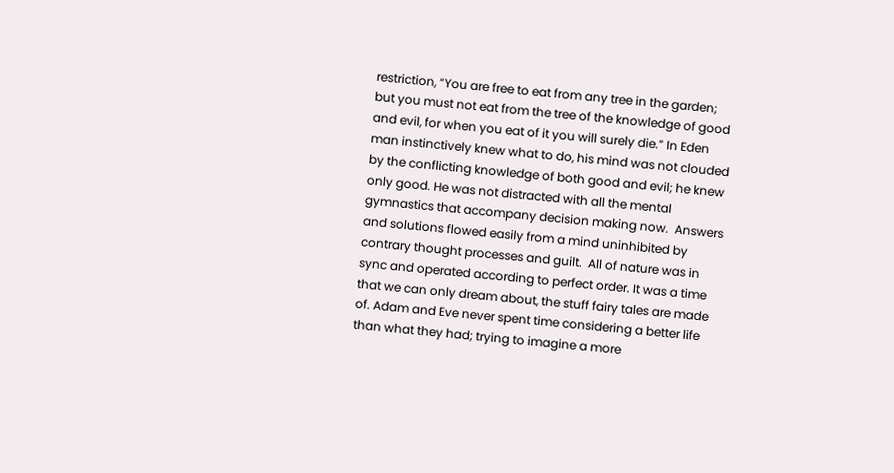restriction, “You are free to eat from any tree in the garden; but you must not eat from the tree of the knowledge of good and evil, for when you eat of it you will surely die.” In Eden man instinctively knew what to do, his mind was not clouded by the conflicting knowledge of both good and evil; he knew only good. He was not distracted with all the mental gymnastics that accompany decision making now.  Answers and solutions flowed easily from a mind uninhibited by contrary thought processes and guilt.  All of nature was in sync and operated according to perfect order. It was a time that we can only dream about, the stuff fairy tales are made of. Adam and Eve never spent time considering a better life than what they had; trying to imagine a more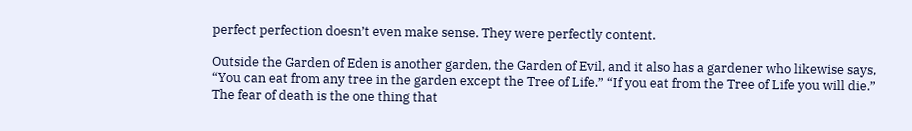perfect perfection doesn’t even make sense. They were perfectly content.

Outside the Garden of Eden is another garden, the Garden of Evil, and it also has a gardener who likewise says, “You can eat from any tree in the garden except the Tree of Life.” “If you eat from the Tree of Life you will die.” The fear of death is the one thing that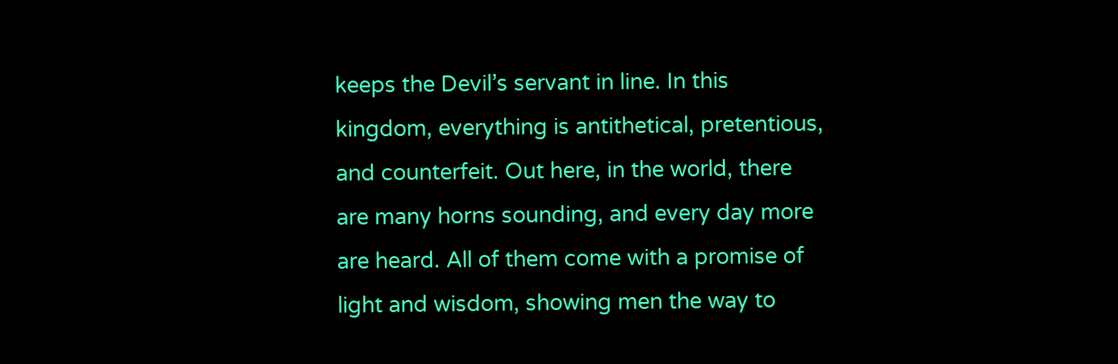keeps the Devil’s servant in line. In this kingdom, everything is antithetical, pretentious, and counterfeit. Out here, in the world, there are many horns sounding, and every day more are heard. All of them come with a promise of light and wisdom, showing men the way to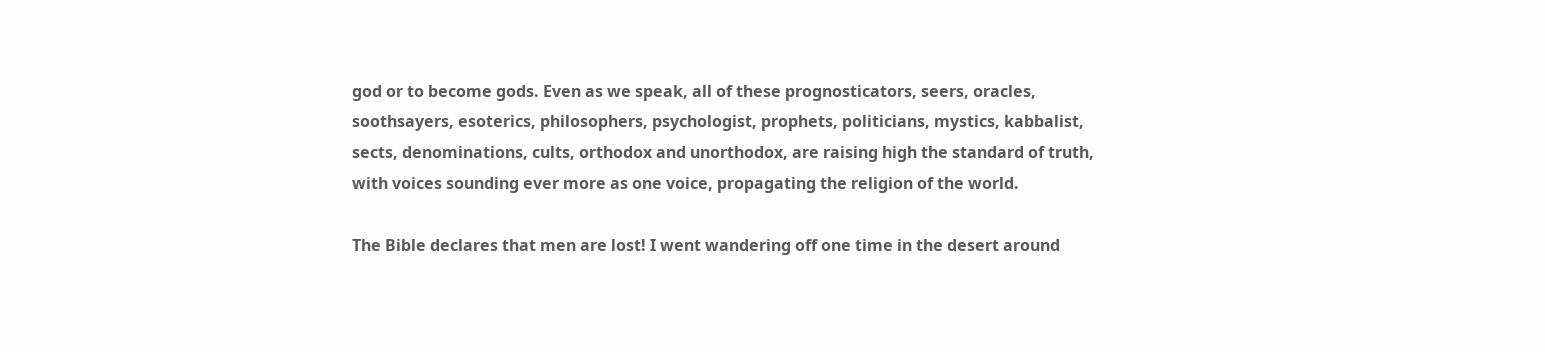god or to become gods. Even as we speak, all of these prognosticators, seers, oracles, soothsayers, esoterics, philosophers, psychologist, prophets, politicians, mystics, kabbalist, sects, denominations, cults, orthodox and unorthodox, are raising high the standard of truth, with voices sounding ever more as one voice, propagating the religion of the world.

The Bible declares that men are lost! I went wandering off one time in the desert around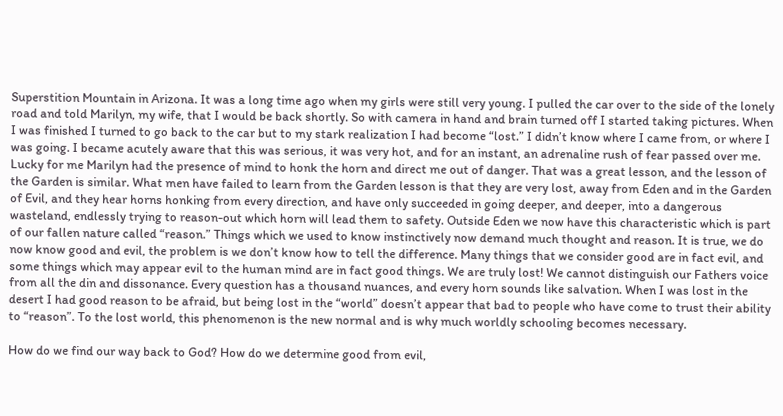Superstition Mountain in Arizona. It was a long time ago when my girls were still very young. I pulled the car over to the side of the lonely road and told Marilyn, my wife, that I would be back shortly. So with camera in hand and brain turned off I started taking pictures. When I was finished I turned to go back to the car but to my stark realization I had become “lost.” I didn’t know where I came from, or where I was going. I became acutely aware that this was serious, it was very hot, and for an instant, an adrenaline rush of fear passed over me. Lucky for me Marilyn had the presence of mind to honk the horn and direct me out of danger. That was a great lesson, and the lesson of the Garden is similar. What men have failed to learn from the Garden lesson is that they are very lost, away from Eden and in the Garden of Evil, and they hear horns honking from every direction, and have only succeeded in going deeper, and deeper, into a dangerous wasteland, endlessly trying to reason-out which horn will lead them to safety. Outside Eden we now have this characteristic which is part of our fallen nature called “reason.” Things which we used to know instinctively now demand much thought and reason. It is true, we do now know good and evil, the problem is we don’t know how to tell the difference. Many things that we consider good are in fact evil, and some things which may appear evil to the human mind are in fact good things. We are truly lost! We cannot distinguish our Fathers voice from all the din and dissonance. Every question has a thousand nuances, and every horn sounds like salvation. When I was lost in the desert I had good reason to be afraid, but being lost in the “world” doesn’t appear that bad to people who have come to trust their ability to “reason”. To the lost world, this phenomenon is the new normal and is why much worldly schooling becomes necessary.

How do we find our way back to God? How do we determine good from evil,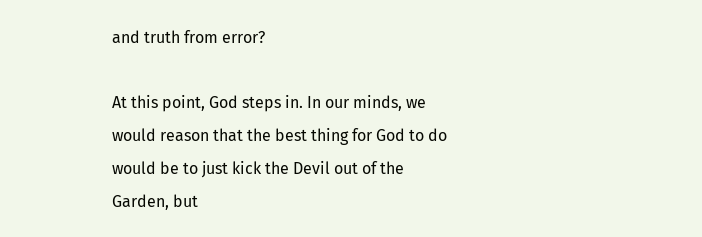and truth from error?

At this point, God steps in. In our minds, we would reason that the best thing for God to do would be to just kick the Devil out of the Garden, but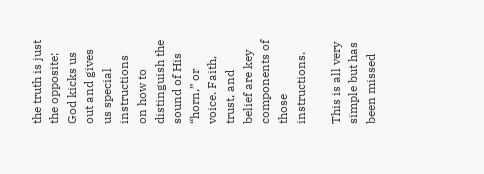the truth is just the opposite; God kicks us out and gives us special instructions on how to distinguish the sound of His “horn,” or voice. Faith, trust, and belief are key components of those instructions.

This is all very simple but has been missed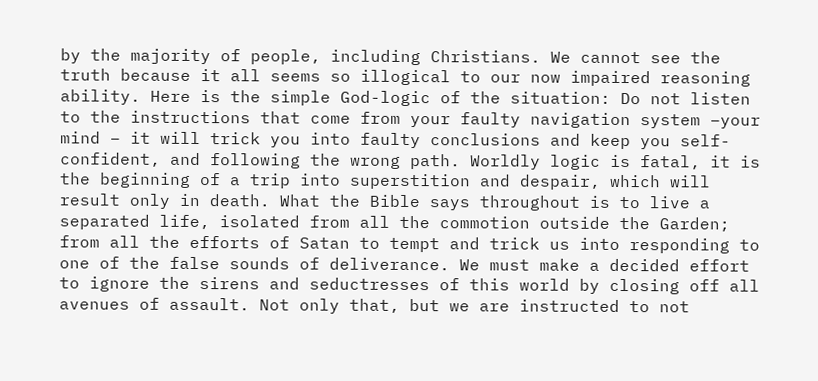by the majority of people, including Christians. We cannot see the truth because it all seems so illogical to our now impaired reasoning ability. Here is the simple God-logic of the situation: Do not listen to the instructions that come from your faulty navigation system –your mind – it will trick you into faulty conclusions and keep you self-confident, and following the wrong path. Worldly logic is fatal, it is the beginning of a trip into superstition and despair, which will result only in death. What the Bible says throughout is to live a separated life, isolated from all the commotion outside the Garden; from all the efforts of Satan to tempt and trick us into responding to one of the false sounds of deliverance. We must make a decided effort to ignore the sirens and seductresses of this world by closing off all avenues of assault. Not only that, but we are instructed to not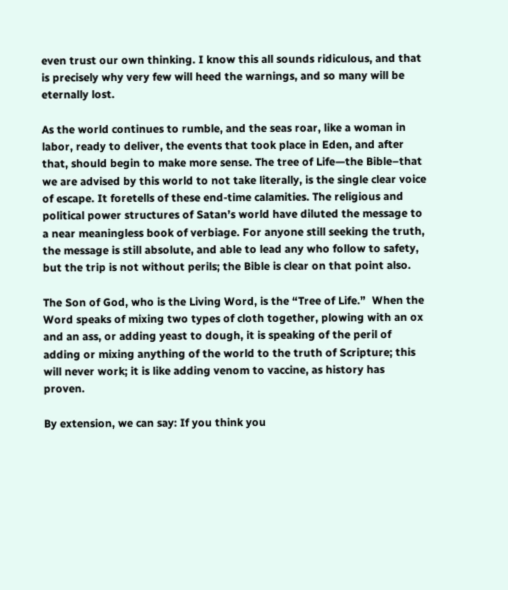even trust our own thinking. I know this all sounds ridiculous, and that is precisely why very few will heed the warnings, and so many will be eternally lost.

As the world continues to rumble, and the seas roar, like a woman in labor, ready to deliver, the events that took place in Eden, and after that, should begin to make more sense. The tree of Life—the Bible–that we are advised by this world to not take literally, is the single clear voice of escape. It foretells of these end-time calamities. The religious and political power structures of Satan’s world have diluted the message to a near meaningless book of verbiage. For anyone still seeking the truth, the message is still absolute, and able to lead any who follow to safety, but the trip is not without perils; the Bible is clear on that point also.

The Son of God, who is the Living Word, is the “Tree of Life.”  When the Word speaks of mixing two types of cloth together, plowing with an ox and an ass, or adding yeast to dough, it is speaking of the peril of adding or mixing anything of the world to the truth of Scripture; this will never work; it is like adding venom to vaccine, as history has proven.

By extension, we can say: If you think you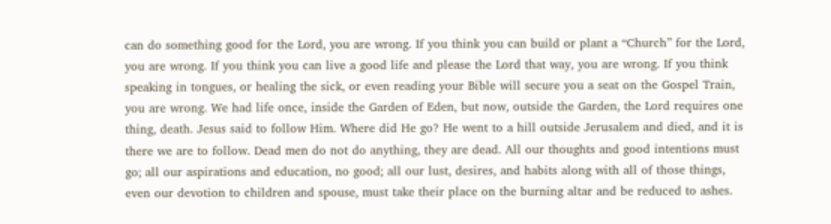can do something good for the Lord, you are wrong. If you think you can build or plant a “Church” for the Lord, you are wrong. If you think you can live a good life and please the Lord that way, you are wrong. If you think speaking in tongues, or healing the sick, or even reading your Bible will secure you a seat on the Gospel Train, you are wrong. We had life once, inside the Garden of Eden, but now, outside the Garden, the Lord requires one thing, death. Jesus said to follow Him. Where did He go? He went to a hill outside Jerusalem and died, and it is there we are to follow. Dead men do not do anything, they are dead. All our thoughts and good intentions must go; all our aspirations and education, no good; all our lust, desires, and habits along with all of those things, even our devotion to children and spouse, must take their place on the burning altar and be reduced to ashes.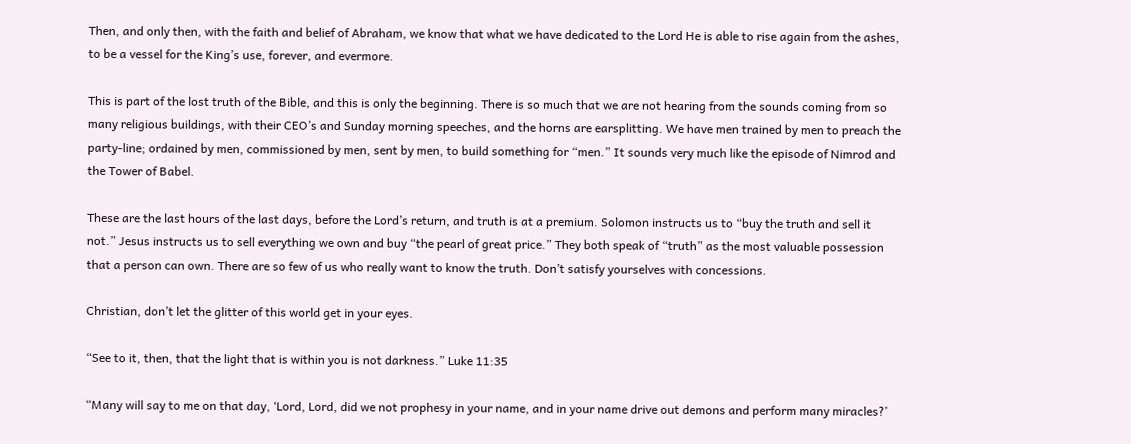Then, and only then, with the faith and belief of Abraham, we know that what we have dedicated to the Lord He is able to rise again from the ashes, to be a vessel for the King’s use, forever, and evermore.

This is part of the lost truth of the Bible, and this is only the beginning. There is so much that we are not hearing from the sounds coming from so many religious buildings, with their CEO’s and Sunday morning speeches, and the horns are earsplitting. We have men trained by men to preach the party-line; ordained by men, commissioned by men, sent by men, to build something for “men.” It sounds very much like the episode of Nimrod and the Tower of Babel.

These are the last hours of the last days, before the Lord’s return, and truth is at a premium. Solomon instructs us to “buy the truth and sell it not.” Jesus instructs us to sell everything we own and buy “the pearl of great price.” They both speak of “truth” as the most valuable possession that a person can own. There are so few of us who really want to know the truth. Don’t satisfy yourselves with concessions.

Christian, don’t let the glitter of this world get in your eyes.

“See to it, then, that the light that is within you is not darkness.” Luke 11:35

“Many will say to me on that day, ‘Lord, Lord, did we not prophesy in your name, and in your name drive out demons and perform many miracles?’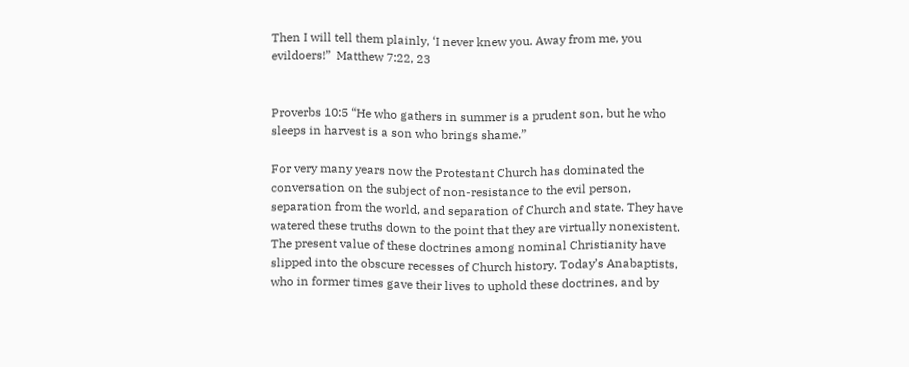Then I will tell them plainly, ‘I never knew you. Away from me, you evildoers!”  Matthew 7:22, 23


Proverbs 10:5 “He who gathers in summer is a prudent son, but he who sleeps in harvest is a son who brings shame.”

For very many years now the Protestant Church has dominated the conversation on the subject of non-resistance to the evil person, separation from the world, and separation of Church and state. They have watered these truths down to the point that they are virtually nonexistent. The present value of these doctrines among nominal Christianity have slipped into the obscure recesses of Church history. Today’s Anabaptists, who in former times gave their lives to uphold these doctrines, and by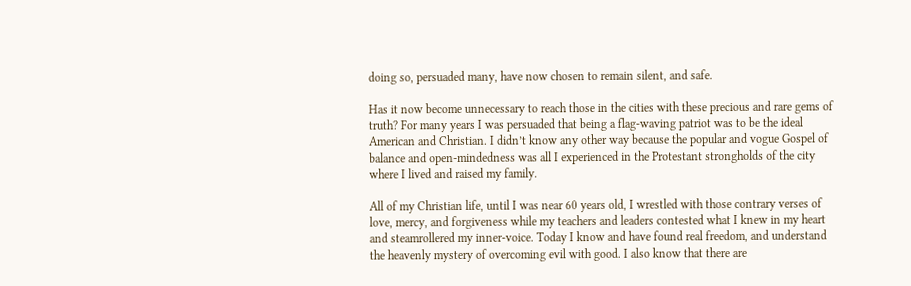doing so, persuaded many, have now chosen to remain silent, and safe.

Has it now become unnecessary to reach those in the cities with these precious and rare gems of truth? For many years I was persuaded that being a flag-waving patriot was to be the ideal American and Christian. I didn’t know any other way because the popular and vogue Gospel of balance and open-mindedness was all I experienced in the Protestant strongholds of the city where I lived and raised my family.

All of my Christian life, until I was near 60 years old, I wrestled with those contrary verses of love, mercy, and forgiveness while my teachers and leaders contested what I knew in my heart and steamrollered my inner-voice. Today I know and have found real freedom, and understand the heavenly mystery of overcoming evil with good. I also know that there are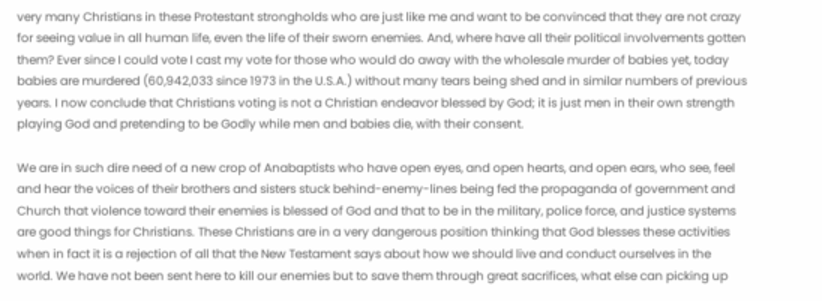very many Christians in these Protestant strongholds who are just like me and want to be convinced that they are not crazy for seeing value in all human life, even the life of their sworn enemies. And, where have all their political involvements gotten them? Ever since I could vote I cast my vote for those who would do away with the wholesale murder of babies yet, today babies are murdered (60,942,033 since 1973 in the U.S.A.) without many tears being shed and in similar numbers of previous years. I now conclude that Christians voting is not a Christian endeavor blessed by God; it is just men in their own strength playing God and pretending to be Godly while men and babies die, with their consent.

We are in such dire need of a new crop of Anabaptists who have open eyes, and open hearts, and open ears, who see, feel and hear the voices of their brothers and sisters stuck behind-enemy-lines being fed the propaganda of government and Church that violence toward their enemies is blessed of God and that to be in the military, police force, and justice systems are good things for Christians. These Christians are in a very dangerous position thinking that God blesses these activities when in fact it is a rejection of all that the New Testament says about how we should live and conduct ourselves in the world. We have not been sent here to kill our enemies but to save them through great sacrifices, what else can picking up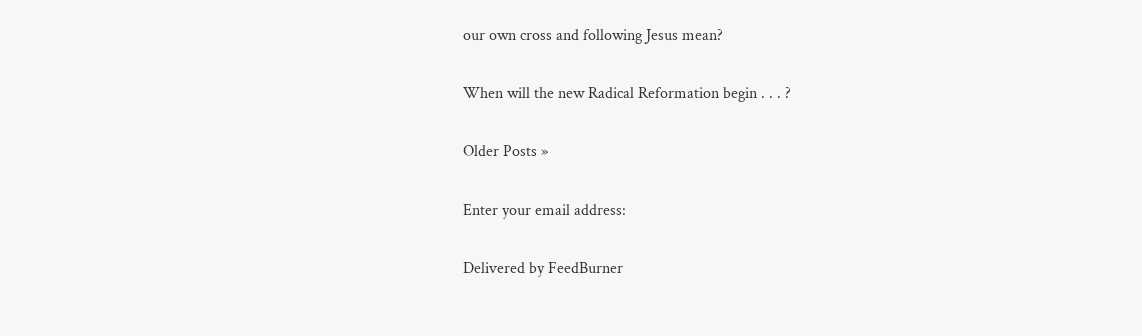our own cross and following Jesus mean?

When will the new Radical Reformation begin . . . ?

Older Posts »

Enter your email address:

Delivered by FeedBurner